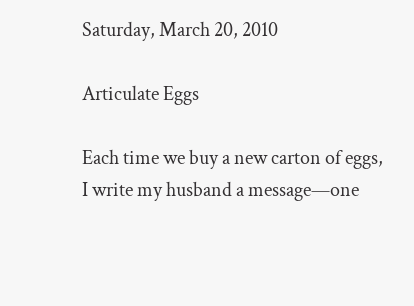Saturday, March 20, 2010

Articulate Eggs

Each time we buy a new carton of eggs, I write my husband a message—one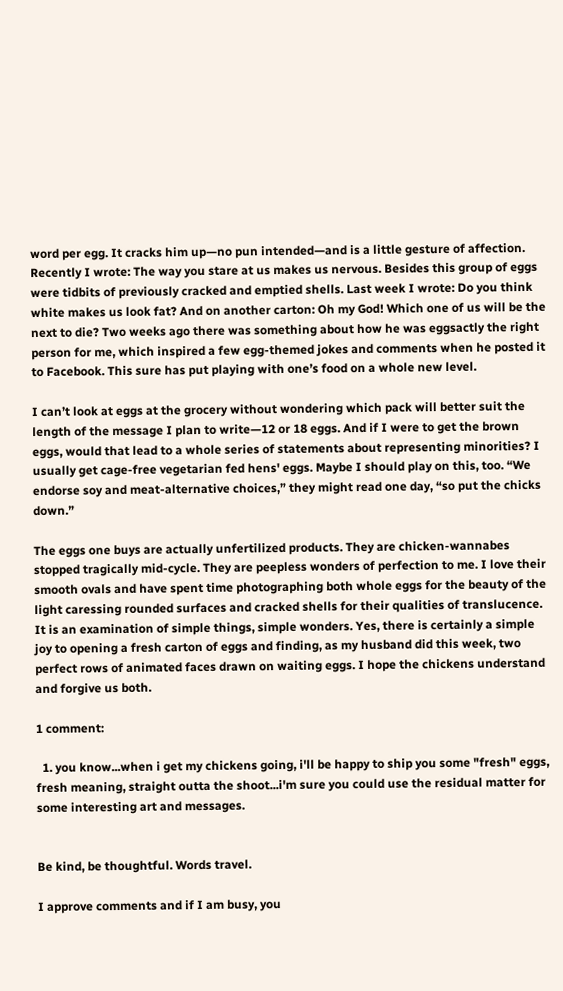word per egg. It cracks him up—no pun intended—and is a little gesture of affection. Recently I wrote: The way you stare at us makes us nervous. Besides this group of eggs were tidbits of previously cracked and emptied shells. Last week I wrote: Do you think white makes us look fat? And on another carton: Oh my God! Which one of us will be the next to die? Two weeks ago there was something about how he was eggsactly the right person for me, which inspired a few egg-themed jokes and comments when he posted it to Facebook. This sure has put playing with one’s food on a whole new level.

I can’t look at eggs at the grocery without wondering which pack will better suit the length of the message I plan to write—12 or 18 eggs. And if I were to get the brown eggs, would that lead to a whole series of statements about representing minorities? I usually get cage-free vegetarian fed hens' eggs. Maybe I should play on this, too. “We endorse soy and meat-alternative choices,” they might read one day, “so put the chicks down.”

The eggs one buys are actually unfertilized products. They are chicken-wannabes stopped tragically mid-cycle. They are peepless wonders of perfection to me. I love their smooth ovals and have spent time photographing both whole eggs for the beauty of the light caressing rounded surfaces and cracked shells for their qualities of translucence. It is an examination of simple things, simple wonders. Yes, there is certainly a simple joy to opening a fresh carton of eggs and finding, as my husband did this week, two perfect rows of animated faces drawn on waiting eggs. I hope the chickens understand and forgive us both.

1 comment:

  1. you know...when i get my chickens going, i'll be happy to ship you some "fresh" eggs, fresh meaning, straight outta the shoot...i'm sure you could use the residual matter for some interesting art and messages.


Be kind, be thoughtful. Words travel.

I approve comments and if I am busy, you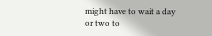might have to wait a day or two to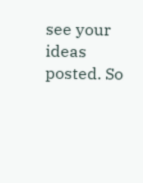see your ideas posted. So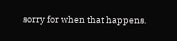sorry for when that happens.